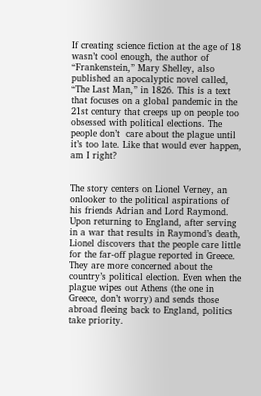If creating science fiction at the age of 18 wasn’t cool enough, the author of “Frankenstein,” Mary Shelley, also published an apocalyptic novel called, “The Last Man,” in 1826. This is a text that focuses on a global pandemic in the 21st century that creeps up on people too obsessed with political elections. The people don’t  care about the plague until it’s too late. Like that would ever happen, am I right?


The story centers on Lionel Verney, an onlooker to the political aspirations of his friends Adrian and Lord Raymond. Upon returning to England, after serving in a war that results in Raymond’s death, Lionel discovers that the people care little for the far-off plague reported in Greece. They are more concerned about the country’s political election. Even when the plague wipes out Athens (the one in Greece, don’t worry) and sends those abroad fleeing back to England, politics take priority.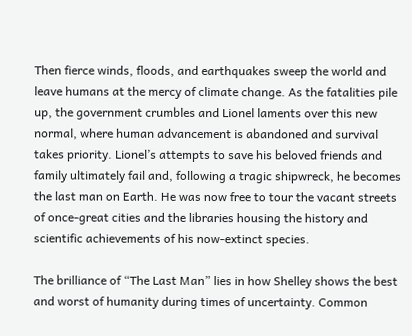Then fierce winds, floods, and earthquakes sweep the world and leave humans at the mercy of climate change. As the fatalities pile up, the government crumbles and Lionel laments over this new normal, where human advancement is abandoned and survival takes priority. Lionel’s attempts to save his beloved friends and family ultimately fail and, following a tragic shipwreck, he becomes the last man on Earth. He was now free to tour the vacant streets of once-great cities and the libraries housing the history and scientific achievements of his now-extinct species.

The brilliance of “The Last Man” lies in how Shelley shows the best and worst of humanity during times of uncertainty. Common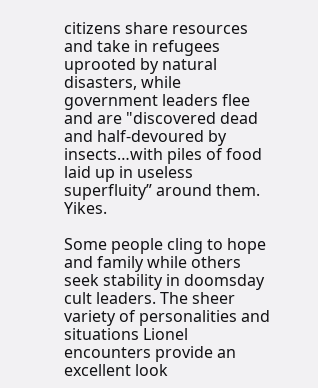citizens share resources and take in refugees uprooted by natural disasters, while government leaders flee and are "discovered dead and half-devoured by insects…with piles of food laid up in useless superfluity” around them. Yikes.

Some people cling to hope and family while others seek stability in doomsday cult leaders. The sheer variety of personalities and situations Lionel encounters provide an excellent look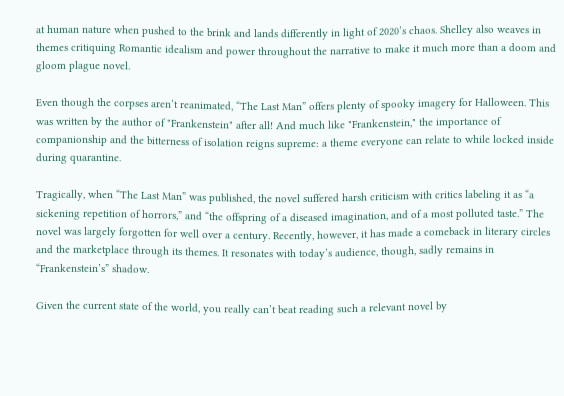at human nature when pushed to the brink and lands differently in light of 2020’s chaos. Shelley also weaves in themes critiquing Romantic idealism and power throughout the narrative to make it much more than a doom and gloom plague novel.

Even though the corpses aren’t reanimated, “The Last Man” offers plenty of spooky imagery for Halloween. This was written by the author of "Frankenstein" after all! And much like "Frankenstein," the importance of companionship and the bitterness of isolation reigns supreme: a theme everyone can relate to while locked inside during quarantine.

Tragically, when “The Last Man” was published, the novel suffered harsh criticism with critics labeling it as “a sickening repetition of horrors,” and “the offspring of a diseased imagination, and of a most polluted taste.” The novel was largely forgotten for well over a century. Recently, however, it has made a comeback in literary circles and the marketplace through its themes. It resonates with today’s audience, though, sadly remains in “Frankenstein’s” shadow.

Given the current state of the world, you really can’t beat reading such a relevant novel by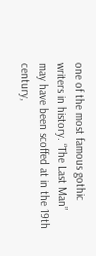one of the most famous gothic writers in history. “The Last Man” may have been scoffed at in the 19th century,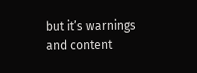but it’s warnings and content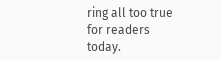ring all too true for readers today.